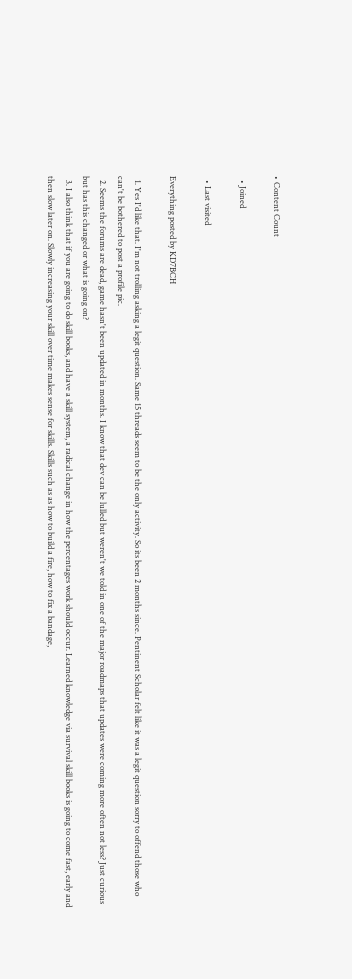• Content Count

  • Joined

  • Last visited

Everything posted by KD7BCH

  1. Yes I'd like that. I'm not trolling asking a legit question. Same 15 threads seem to be the only activity. So its been 2 months since. Pentinent Scholar felt like it was a legit question sorry to offend those who can't be bothered to post a profile pic.
  2. Seems the forums are dead, game hasn't been updated in months. I know that dev can be lulled but weren't we told in one of the major roadmaps that updates were coming more often not less? Just curious but has this changed or what is going on?
  3. I also think that if you are going to do skill books, and have a skill system, a radical change in how the percentages work should occur. Learned knowledge via survival skill books is going to come fast, early and then slow later on. Slowly increasing your skill over time makes sense for skills. Skills such as as how to build a fire, how to fix a bandage,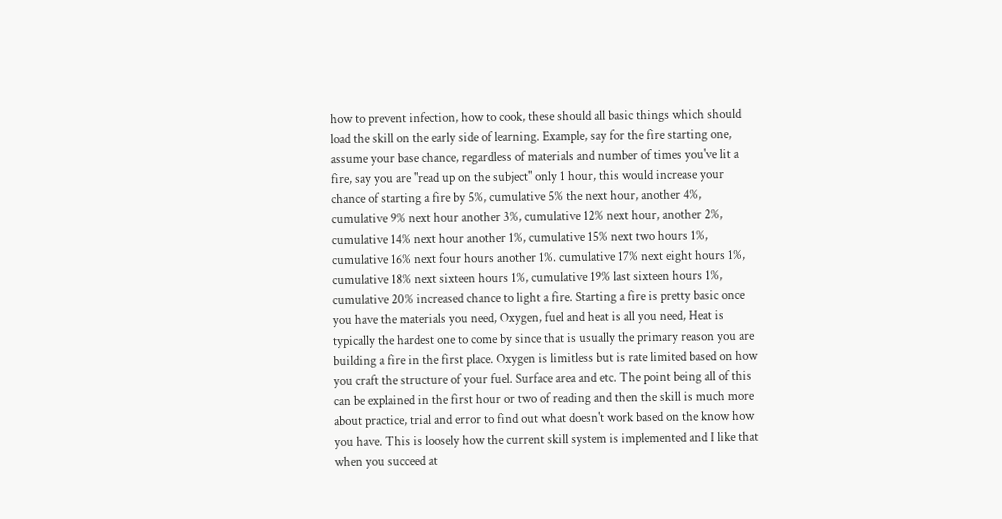how to prevent infection, how to cook, these should all basic things which should load the skill on the early side of learning. Example, say for the fire starting one, assume your base chance, regardless of materials and number of times you've lit a fire, say you are "read up on the subject" only 1 hour, this would increase your chance of starting a fire by 5%, cumulative 5% the next hour, another 4%, cumulative 9% next hour another 3%, cumulative 12% next hour, another 2%, cumulative 14% next hour another 1%, cumulative 15% next two hours 1%, cumulative 16% next four hours another 1%. cumulative 17% next eight hours 1%, cumulative 18% next sixteen hours 1%, cumulative 19% last sixteen hours 1%, cumulative 20% increased chance to light a fire. Starting a fire is pretty basic once you have the materials you need, Oxygen, fuel and heat is all you need, Heat is typically the hardest one to come by since that is usually the primary reason you are building a fire in the first place. Oxygen is limitless but is rate limited based on how you craft the structure of your fuel. Surface area and etc. The point being all of this can be explained in the first hour or two of reading and then the skill is much more about practice, trial and error to find out what doesn't work based on the know how you have. This is loosely how the current skill system is implemented and I like that when you succeed at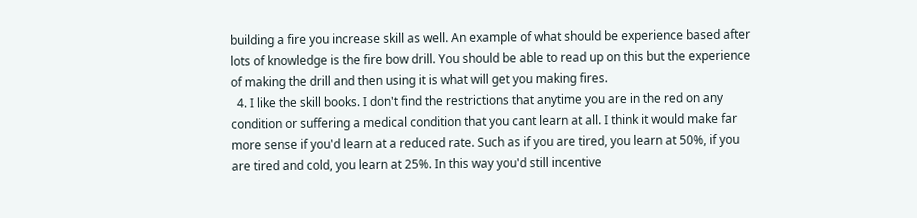building a fire you increase skill as well. An example of what should be experience based after lots of knowledge is the fire bow drill. You should be able to read up on this but the experience of making the drill and then using it is what will get you making fires.
  4. I like the skill books. I don't find the restrictions that anytime you are in the red on any condition or suffering a medical condition that you cant learn at all. I think it would make far more sense if you'd learn at a reduced rate. Such as if you are tired, you learn at 50%, if you are tired and cold, you learn at 25%. In this way you'd still incentive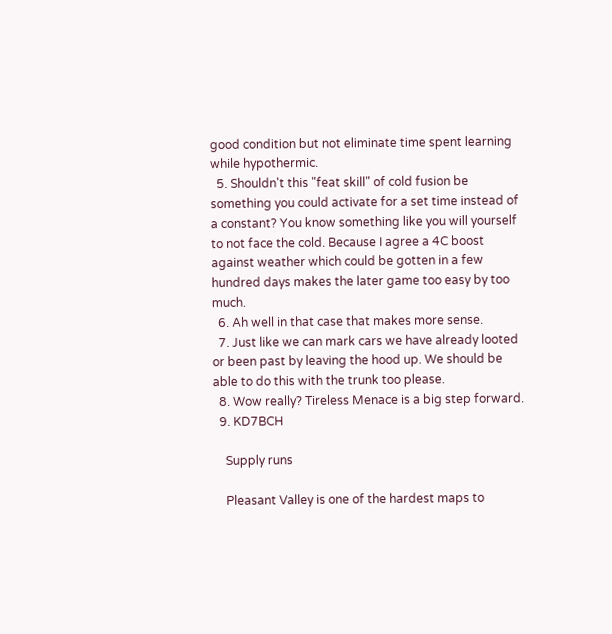good condition but not eliminate time spent learning while hypothermic.
  5. Shouldn't this "feat skill" of cold fusion be something you could activate for a set time instead of a constant? You know something like you will yourself to not face the cold. Because I agree a 4C boost against weather which could be gotten in a few hundred days makes the later game too easy by too much.
  6. Ah well in that case that makes more sense.
  7. Just like we can mark cars we have already looted or been past by leaving the hood up. We should be able to do this with the trunk too please.
  8. Wow really? Tireless Menace is a big step forward.
  9. KD7BCH

    Supply runs

    Pleasant Valley is one of the hardest maps to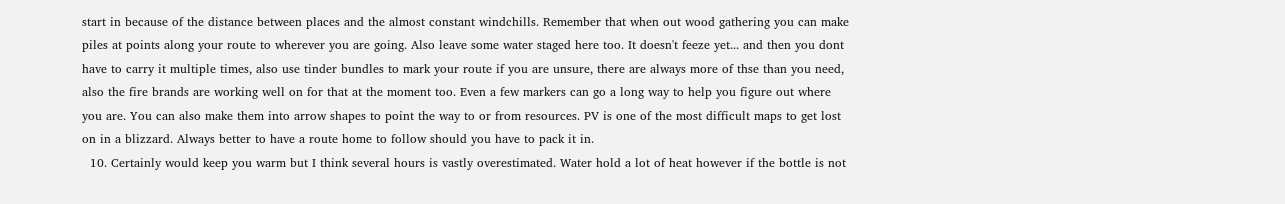start in because of the distance between places and the almost constant windchills. Remember that when out wood gathering you can make piles at points along your route to wherever you are going. Also leave some water staged here too. It doesn't feeze yet... and then you dont have to carry it multiple times, also use tinder bundles to mark your route if you are unsure, there are always more of thse than you need, also the fire brands are working well on for that at the moment too. Even a few markers can go a long way to help you figure out where you are. You can also make them into arrow shapes to point the way to or from resources. PV is one of the most difficult maps to get lost on in a blizzard. Always better to have a route home to follow should you have to pack it in.
  10. Certainly would keep you warm but I think several hours is vastly overestimated. Water hold a lot of heat however if the bottle is not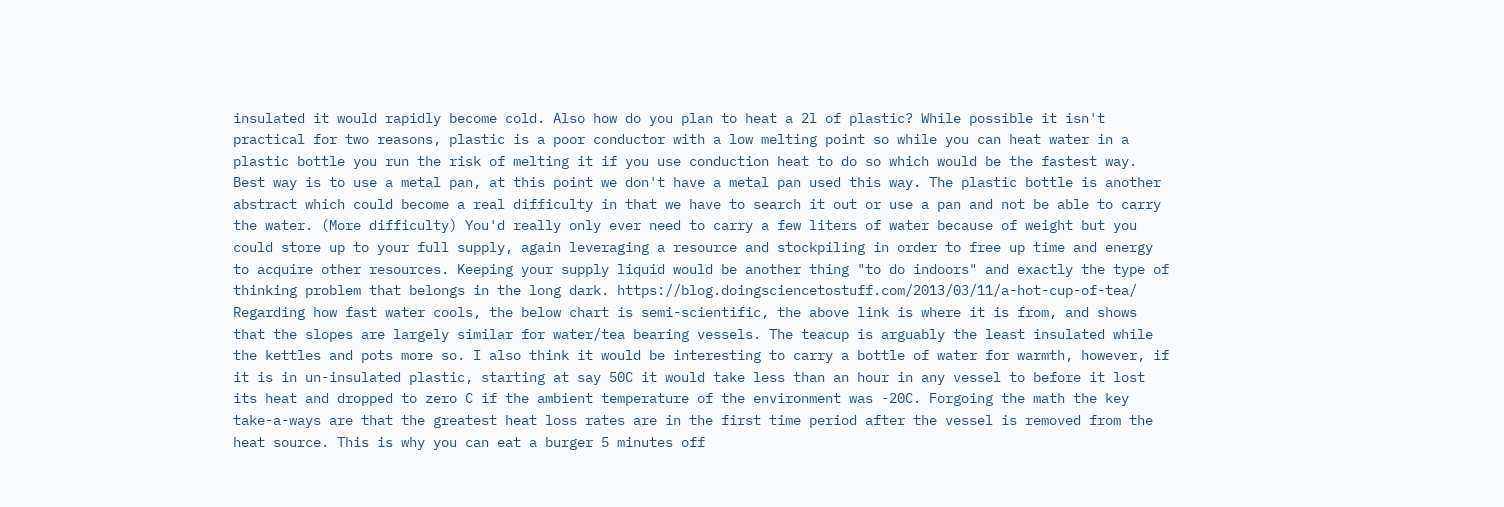insulated it would rapidly become cold. Also how do you plan to heat a 2l of plastic? While possible it isn't practical for two reasons, plastic is a poor conductor with a low melting point so while you can heat water in a plastic bottle you run the risk of melting it if you use conduction heat to do so which would be the fastest way. Best way is to use a metal pan, at this point we don't have a metal pan used this way. The plastic bottle is another abstract which could become a real difficulty in that we have to search it out or use a pan and not be able to carry the water. (More difficulty) You'd really only ever need to carry a few liters of water because of weight but you could store up to your full supply, again leveraging a resource and stockpiling in order to free up time and energy to acquire other resources. Keeping your supply liquid would be another thing "to do indoors" and exactly the type of thinking problem that belongs in the long dark. https://blog.doingsciencetostuff.com/2013/03/11/a-hot-cup-of-tea/ Regarding how fast water cools, the below chart is semi-scientific, the above link is where it is from, and shows that the slopes are largely similar for water/tea bearing vessels. The teacup is arguably the least insulated while the kettles and pots more so. I also think it would be interesting to carry a bottle of water for warmth, however, if it is in un-insulated plastic, starting at say 50C it would take less than an hour in any vessel to before it lost its heat and dropped to zero C if the ambient temperature of the environment was -20C. Forgoing the math the key take-a-ways are that the greatest heat loss rates are in the first time period after the vessel is removed from the heat source. This is why you can eat a burger 5 minutes off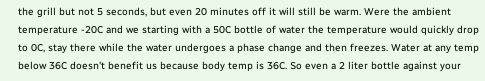the grill but not 5 seconds, but even 20 minutes off it will still be warm. Were the ambient temperature -20C and we starting with a 50C bottle of water the temperature would quickly drop to 0C, stay there while the water undergoes a phase change and then freezes. Water at any temp below 36C doesn't benefit us because body temp is 36C. So even a 2 liter bottle against your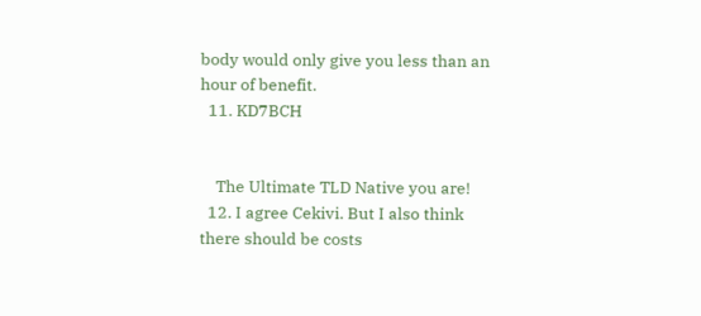body would only give you less than an hour of benefit.
  11. KD7BCH


    The Ultimate TLD Native you are!
  12. I agree Cekivi. But I also think there should be costs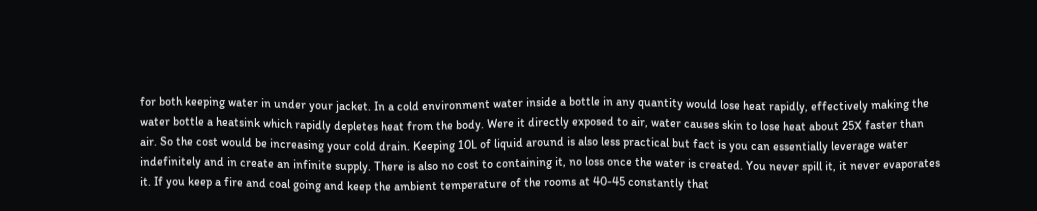for both keeping water in under your jacket. In a cold environment water inside a bottle in any quantity would lose heat rapidly, effectively making the water bottle a heatsink which rapidly depletes heat from the body. Were it directly exposed to air, water causes skin to lose heat about 25X faster than air. So the cost would be increasing your cold drain. Keeping 10L of liquid around is also less practical but fact is you can essentially leverage water indefinitely and in create an infinite supply. There is also no cost to containing it, no loss once the water is created. You never spill it, it never evaporates it. If you keep a fire and coal going and keep the ambient temperature of the rooms at 40-45 constantly that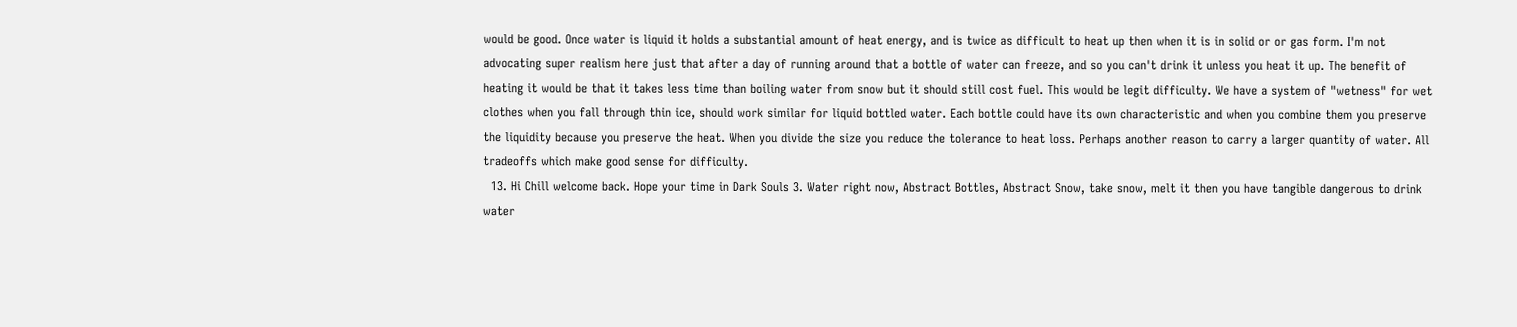would be good. Once water is liquid it holds a substantial amount of heat energy, and is twice as difficult to heat up then when it is in solid or or gas form. I'm not advocating super realism here just that after a day of running around that a bottle of water can freeze, and so you can't drink it unless you heat it up. The benefit of heating it would be that it takes less time than boiling water from snow but it should still cost fuel. This would be legit difficulty. We have a system of "wetness" for wet clothes when you fall through thin ice, should work similar for liquid bottled water. Each bottle could have its own characteristic and when you combine them you preserve the liquidity because you preserve the heat. When you divide the size you reduce the tolerance to heat loss. Perhaps another reason to carry a larger quantity of water. All tradeoffs which make good sense for difficulty.
  13. Hi Chill welcome back. Hope your time in Dark Souls 3. Water right now, Abstract Bottles, Abstract Snow, take snow, melt it then you have tangible dangerous to drink water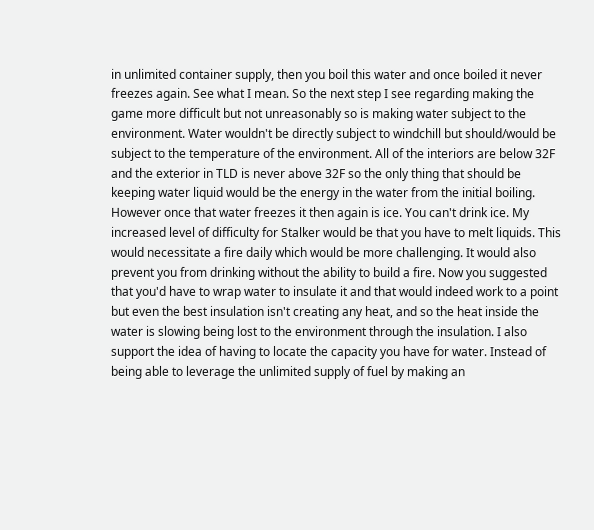in unlimited container supply, then you boil this water and once boiled it never freezes again. See what I mean. So the next step I see regarding making the game more difficult but not unreasonably so is making water subject to the environment. Water wouldn't be directly subject to windchill but should/would be subject to the temperature of the environment. All of the interiors are below 32F and the exterior in TLD is never above 32F so the only thing that should be keeping water liquid would be the energy in the water from the initial boiling. However once that water freezes it then again is ice. You can't drink ice. My increased level of difficulty for Stalker would be that you have to melt liquids. This would necessitate a fire daily which would be more challenging. It would also prevent you from drinking without the ability to build a fire. Now you suggested that you'd have to wrap water to insulate it and that would indeed work to a point but even the best insulation isn't creating any heat, and so the heat inside the water is slowing being lost to the environment through the insulation. I also support the idea of having to locate the capacity you have for water. Instead of being able to leverage the unlimited supply of fuel by making an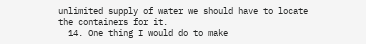unlimited supply of water we should have to locate the containers for it.
  14. One thing I would do to make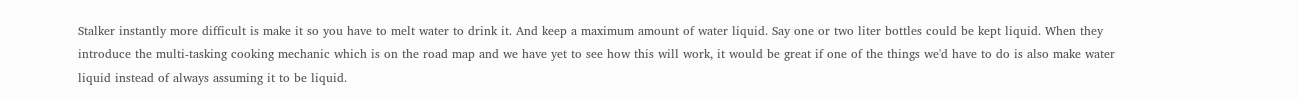Stalker instantly more difficult is make it so you have to melt water to drink it. And keep a maximum amount of water liquid. Say one or two liter bottles could be kept liquid. When they introduce the multi-tasking cooking mechanic which is on the road map and we have yet to see how this will work, it would be great if one of the things we'd have to do is also make water liquid instead of always assuming it to be liquid.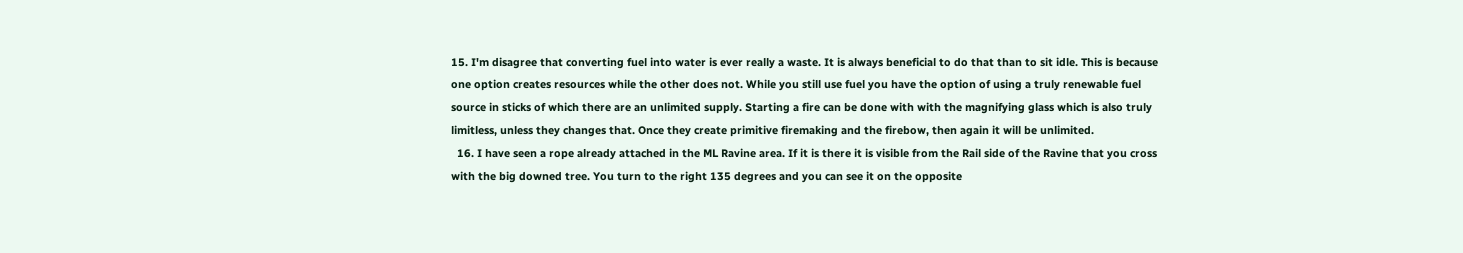15. I'm disagree that converting fuel into water is ever really a waste. It is always beneficial to do that than to sit idle. This is because one option creates resources while the other does not. While you still use fuel you have the option of using a truly renewable fuel source in sticks of which there are an unlimited supply. Starting a fire can be done with with the magnifying glass which is also truly limitless, unless they changes that. Once they create primitive firemaking and the firebow, then again it will be unlimited.
  16. I have seen a rope already attached in the ML Ravine area. If it is there it is visible from the Rail side of the Ravine that you cross with the big downed tree. You turn to the right 135 degrees and you can see it on the opposite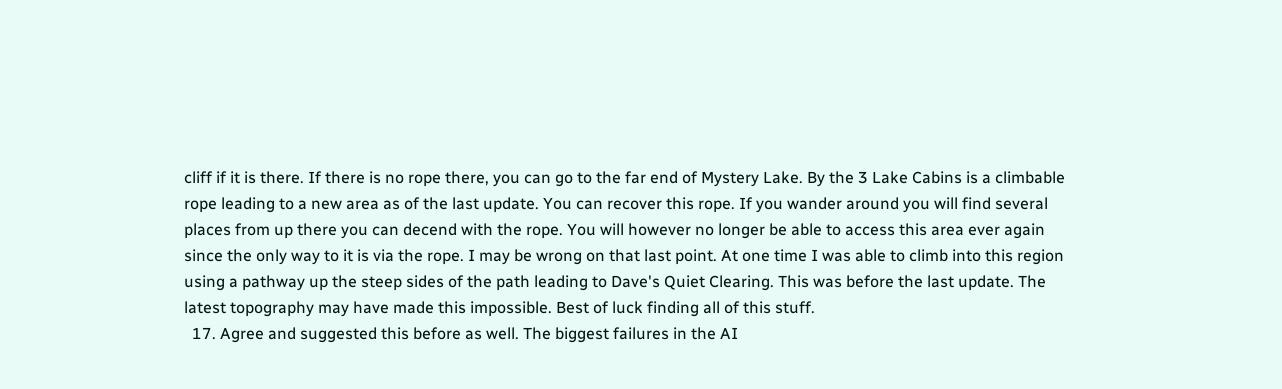cliff if it is there. If there is no rope there, you can go to the far end of Mystery Lake. By the 3 Lake Cabins is a climbable rope leading to a new area as of the last update. You can recover this rope. If you wander around you will find several places from up there you can decend with the rope. You will however no longer be able to access this area ever again since the only way to it is via the rope. I may be wrong on that last point. At one time I was able to climb into this region using a pathway up the steep sides of the path leading to Dave's Quiet Clearing. This was before the last update. The latest topography may have made this impossible. Best of luck finding all of this stuff.
  17. Agree and suggested this before as well. The biggest failures in the AI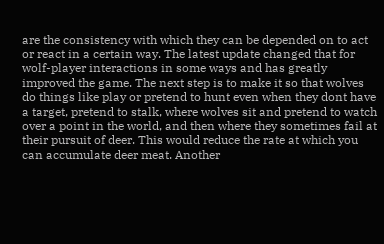are the consistency with which they can be depended on to act or react in a certain way. The latest update changed that for wolf-player interactions in some ways and has greatly improved the game. The next step is to make it so that wolves do things like play or pretend to hunt even when they dont have a target, pretend to stalk, where wolves sit and pretend to watch over a point in the world, and then where they sometimes fail at their pursuit of deer. This would reduce the rate at which you can accumulate deer meat. Another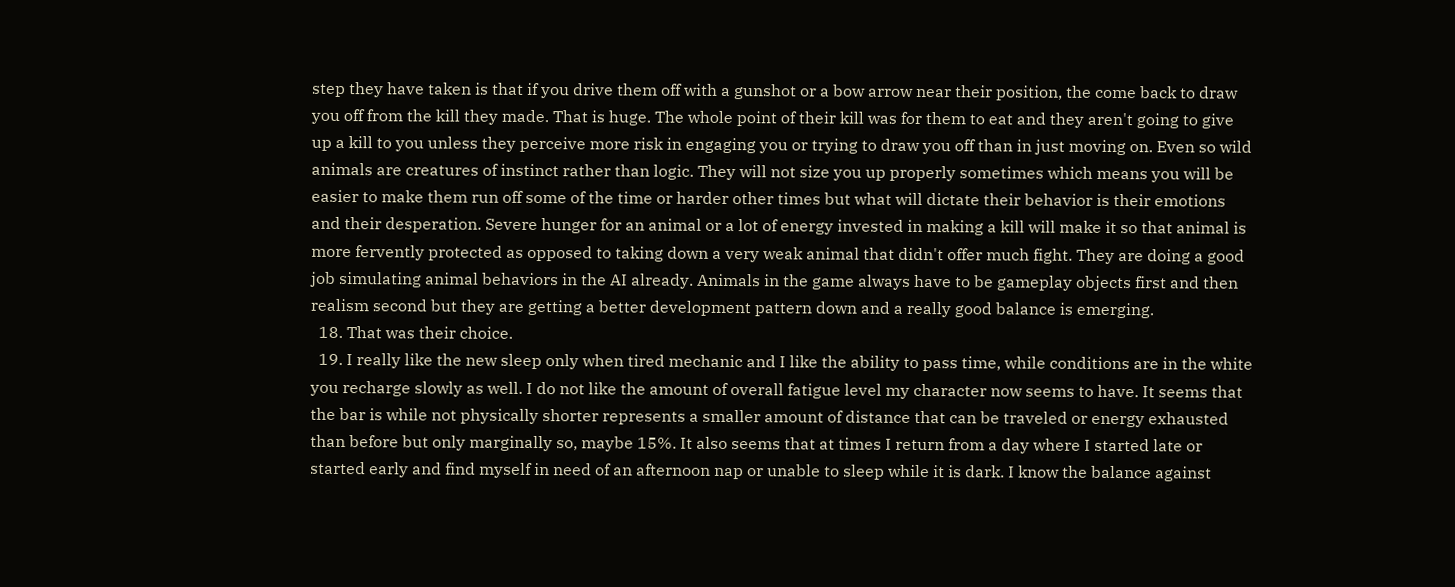step they have taken is that if you drive them off with a gunshot or a bow arrow near their position, the come back to draw you off from the kill they made. That is huge. The whole point of their kill was for them to eat and they aren't going to give up a kill to you unless they perceive more risk in engaging you or trying to draw you off than in just moving on. Even so wild animals are creatures of instinct rather than logic. They will not size you up properly sometimes which means you will be easier to make them run off some of the time or harder other times but what will dictate their behavior is their emotions and their desperation. Severe hunger for an animal or a lot of energy invested in making a kill will make it so that animal is more fervently protected as opposed to taking down a very weak animal that didn't offer much fight. They are doing a good job simulating animal behaviors in the AI already. Animals in the game always have to be gameplay objects first and then realism second but they are getting a better development pattern down and a really good balance is emerging.
  18. That was their choice.
  19. I really like the new sleep only when tired mechanic and I like the ability to pass time, while conditions are in the white you recharge slowly as well. I do not like the amount of overall fatigue level my character now seems to have. It seems that the bar is while not physically shorter represents a smaller amount of distance that can be traveled or energy exhausted than before but only marginally so, maybe 15%. It also seems that at times I return from a day where I started late or started early and find myself in need of an afternoon nap or unable to sleep while it is dark. I know the balance against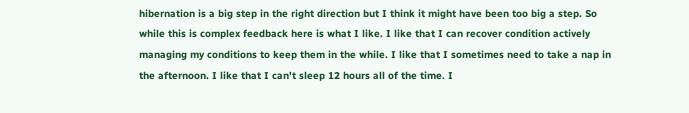hibernation is a big step in the right direction but I think it might have been too big a step. So while this is complex feedback here is what I like. I like that I can recover condition actively managing my conditions to keep them in the while. I like that I sometimes need to take a nap in the afternoon. I like that I can't sleep 12 hours all of the time. I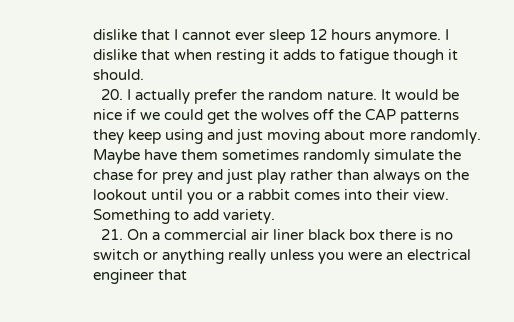dislike that I cannot ever sleep 12 hours anymore. I dislike that when resting it adds to fatigue though it should.
  20. I actually prefer the random nature. It would be nice if we could get the wolves off the CAP patterns they keep using and just moving about more randomly. Maybe have them sometimes randomly simulate the chase for prey and just play rather than always on the lookout until you or a rabbit comes into their view. Something to add variety.
  21. On a commercial air liner black box there is no switch or anything really unless you were an electrical engineer that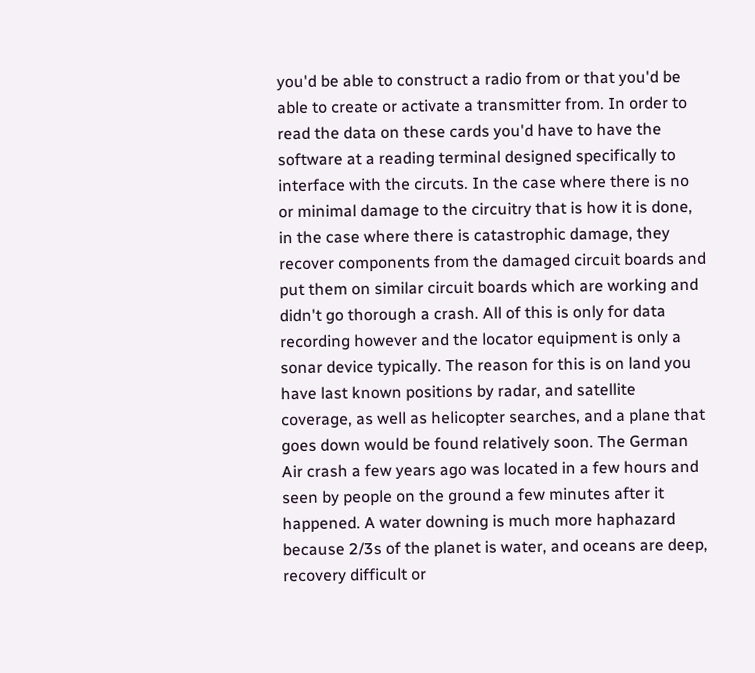you'd be able to construct a radio from or that you'd be able to create or activate a transmitter from. In order to read the data on these cards you'd have to have the software at a reading terminal designed specifically to interface with the circuts. In the case where there is no or minimal damage to the circuitry that is how it is done, in the case where there is catastrophic damage, they recover components from the damaged circuit boards and put them on similar circuit boards which are working and didn't go thorough a crash. All of this is only for data recording however and the locator equipment is only a sonar device typically. The reason for this is on land you have last known positions by radar, and satellite coverage, as well as helicopter searches, and a plane that goes down would be found relatively soon. The German Air crash a few years ago was located in a few hours and seen by people on the ground a few minutes after it happened. A water downing is much more haphazard because 2/3s of the planet is water, and oceans are deep, recovery difficult or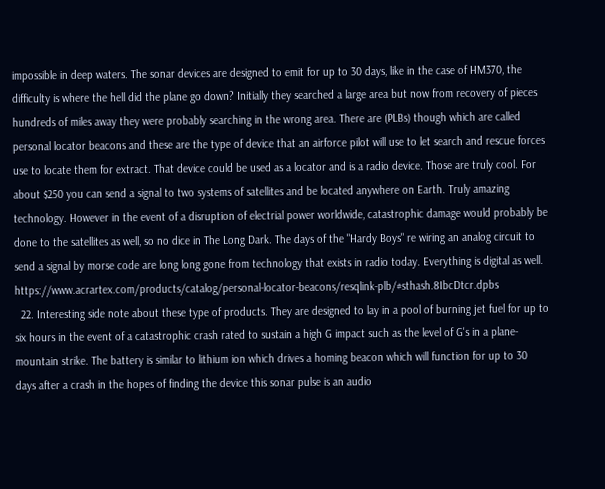impossible in deep waters. The sonar devices are designed to emit for up to 30 days, like in the case of HM370, the difficulty is where the hell did the plane go down? Initially they searched a large area but now from recovery of pieces hundreds of miles away they were probably searching in the wrong area. There are (PLBs) though which are called personal locator beacons and these are the type of device that an airforce pilot will use to let search and rescue forces use to locate them for extract. That device could be used as a locator and is a radio device. Those are truly cool. For about $250 you can send a signal to two systems of satellites and be located anywhere on Earth. Truly amazing technology. However in the event of a disruption of electrial power worldwide, catastrophic damage would probably be done to the satellites as well, so no dice in The Long Dark. The days of the "Hardy Boys" re wiring an analog circuit to send a signal by morse code are long long gone from technology that exists in radio today. Everything is digital as well. https://www.acrartex.com/products/catalog/personal-locator-beacons/resqlink-plb/#sthash.8IbcDtcr.dpbs
  22. Interesting side note about these type of products. They are designed to lay in a pool of burning jet fuel for up to six hours in the event of a catastrophic crash rated to sustain a high G impact such as the level of G's in a plane-mountain strike. The battery is similar to lithium ion which drives a homing beacon which will function for up to 30 days after a crash in the hopes of finding the device this sonar pulse is an audio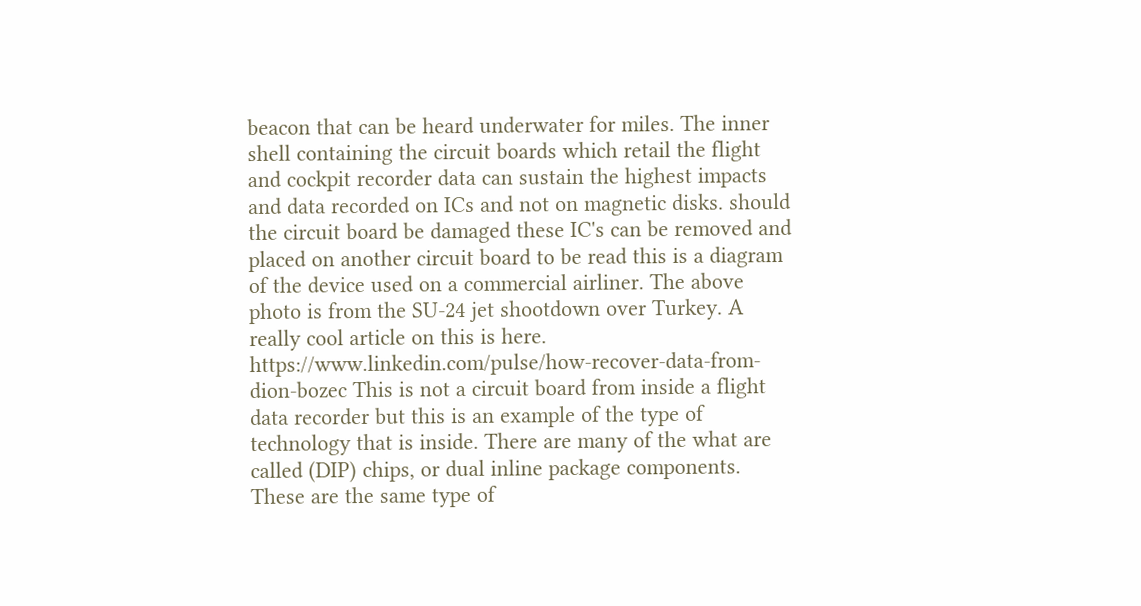beacon that can be heard underwater for miles. The inner shell containing the circuit boards which retail the flight and cockpit recorder data can sustain the highest impacts and data recorded on ICs and not on magnetic disks. should the circuit board be damaged these IC's can be removed and placed on another circuit board to be read this is a diagram of the device used on a commercial airliner. The above photo is from the SU-24 jet shootdown over Turkey. A really cool article on this is here. https://www.linkedin.com/pulse/how-recover-data-from-dion-bozec This is not a circuit board from inside a flight data recorder but this is an example of the type of technology that is inside. There are many of the what are called (DIP) chips, or dual inline package components. These are the same type of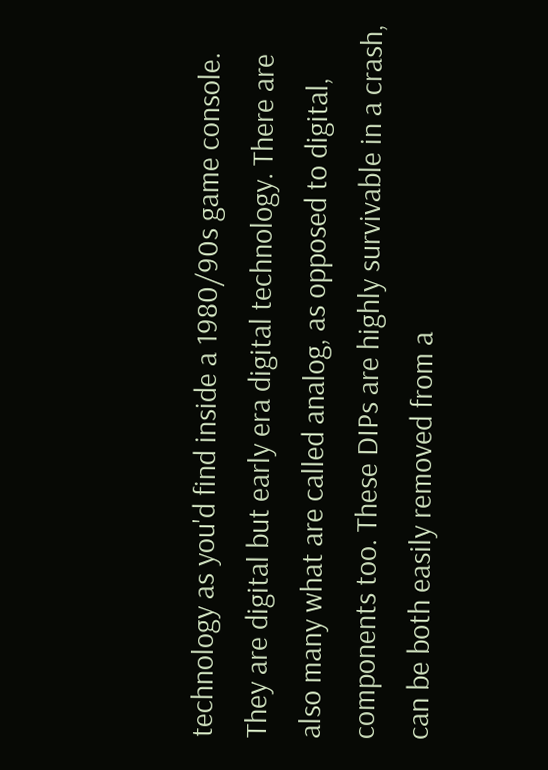technology as you'd find inside a 1980/90s game console. They are digital but early era digital technology. There are also many what are called analog, as opposed to digital, components too. These DIPs are highly survivable in a crash, can be both easily removed from a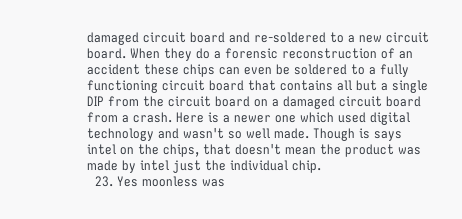damaged circuit board and re-soldered to a new circuit board. When they do a forensic reconstruction of an accident these chips can even be soldered to a fully functioning circuit board that contains all but a single DIP from the circuit board on a damaged circuit board from a crash. Here is a newer one which used digital technology and wasn't so well made. Though is says intel on the chips, that doesn't mean the product was made by intel just the individual chip.
  23. Yes moonless was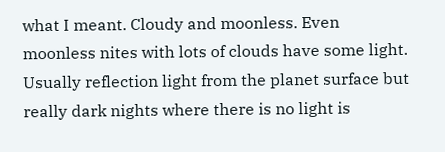what I meant. Cloudy and moonless. Even moonless nites with lots of clouds have some light. Usually reflection light from the planet surface but really dark nights where there is no light is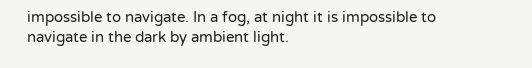impossible to navigate. In a fog, at night it is impossible to navigate in the dark by ambient light.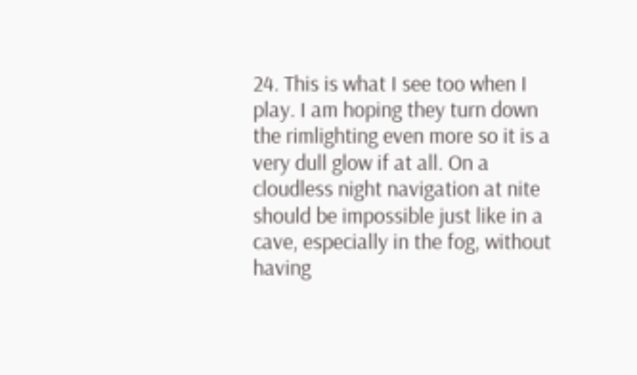24. This is what I see too when I play. I am hoping they turn down the rimlighting even more so it is a very dull glow if at all. On a cloudless night navigation at nite should be impossible just like in a cave, especially in the fog, without having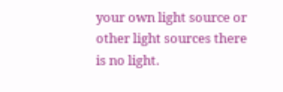your own light source or other light sources there is no light.